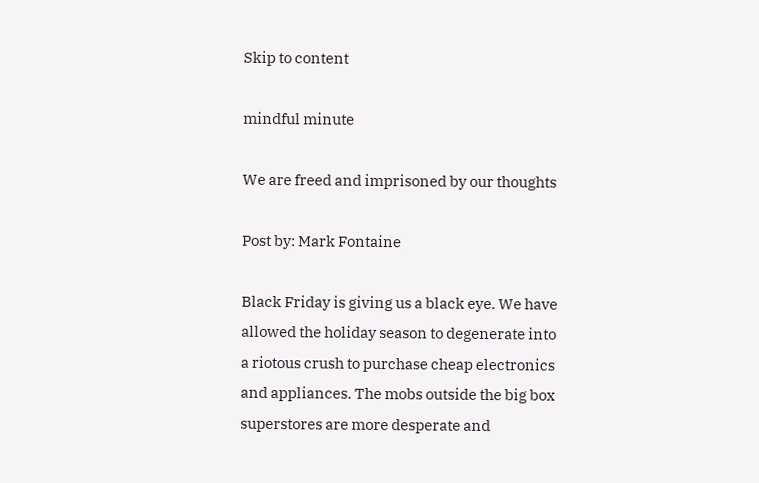Skip to content

mindful minute

We are freed and imprisoned by our thoughts

Post by: Mark Fontaine

Black Friday is giving us a black eye. We have allowed the holiday season to degenerate into a riotous crush to purchase cheap electronics and appliances. The mobs outside the big box superstores are more desperate and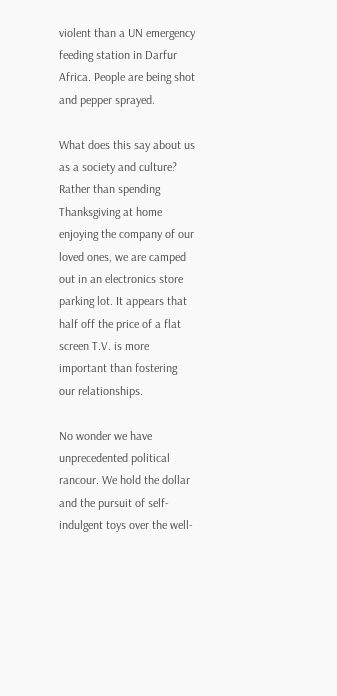violent than a UN emergency feeding station in Darfur Africa. People are being shot and pepper sprayed.

What does this say about us as a society and culture? Rather than spending Thanksgiving at home enjoying the company of our loved ones, we are camped out in an electronics store parking lot. It appears that half off the price of a flat screen T.V. is more important than fostering our relationships.

No wonder we have unprecedented political rancour. We hold the dollar and the pursuit of self-indulgent toys over the well-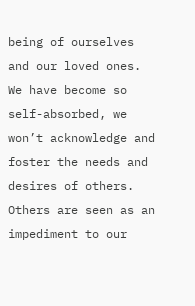being of ourselves and our loved ones. We have become so self-absorbed, we won’t acknowledge and foster the needs and desires of others. Others are seen as an impediment to our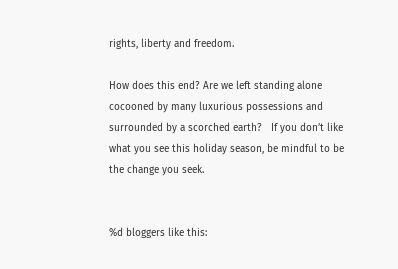rights, liberty and freedom.

How does this end? Are we left standing alone cocooned by many luxurious possessions and surrounded by a scorched earth?   If you don’t like what you see this holiday season, be mindful to be the change you seek.


%d bloggers like this: